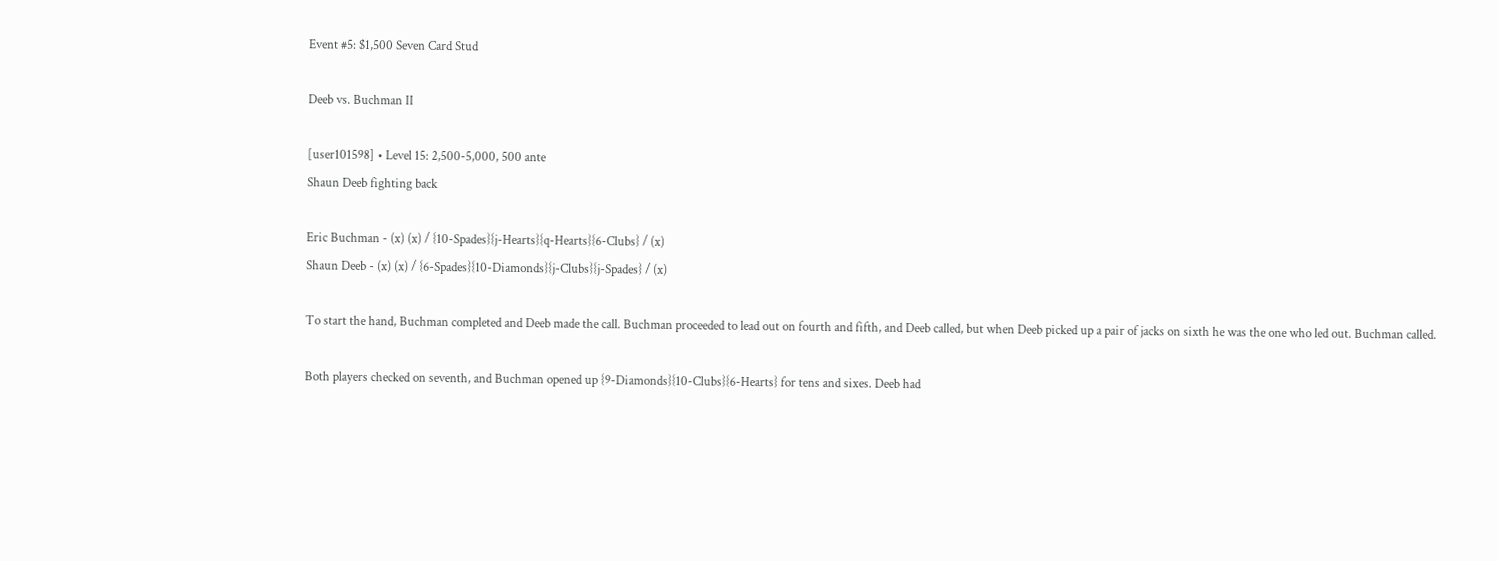Event #5: $1,500 Seven Card Stud

Deeb vs. Buchman II

[user101598] • Level 15: 2,500-5,000, 500 ante
Shaun Deeb fighting back

Eric Buchman - (x) (x) / {10-Spades}{j-Hearts}{q-Hearts}{6-Clubs} / (x)
Shaun Deeb - (x) (x) / {6-Spades}{10-Diamonds}{j-Clubs}{j-Spades} / (x)

To start the hand, Buchman completed and Deeb made the call. Buchman proceeded to lead out on fourth and fifth, and Deeb called, but when Deeb picked up a pair of jacks on sixth he was the one who led out. Buchman called.

Both players checked on seventh, and Buchman opened up {9-Diamonds}{10-Clubs}{6-Hearts} for tens and sixes. Deeb had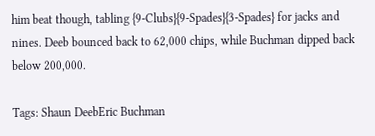him beat though, tabling {9-Clubs}{9-Spades}{3-Spades} for jacks and nines. Deeb bounced back to 62,000 chips, while Buchman dipped back below 200,000.

Tags: Shaun DeebEric Buchman